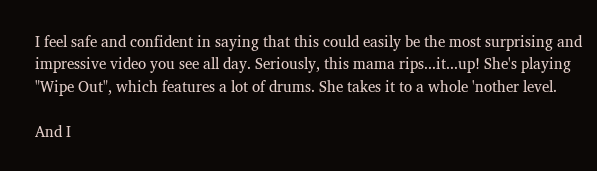I feel safe and confident in saying that this could easily be the most surprising and impressive video you see all day. Seriously, this mama rips...it...up! She's playing "Wipe Out", which features a lot of drums. She takes it to a whole 'nother level.

And I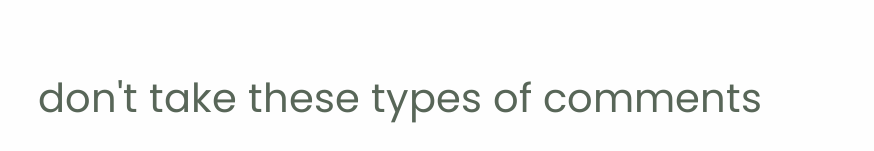don't take these types of comments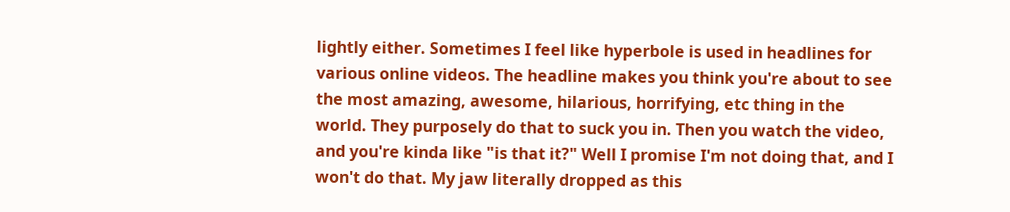lightly either. Sometimes I feel like hyperbole is used in headlines for various online videos. The headline makes you think you're about to see the most amazing, awesome, hilarious, horrifying, etc thing in the world. They purposely do that to suck you in. Then you watch the video, and you're kinda like "is that it?" Well I promise I'm not doing that, and I won't do that. My jaw literally dropped as this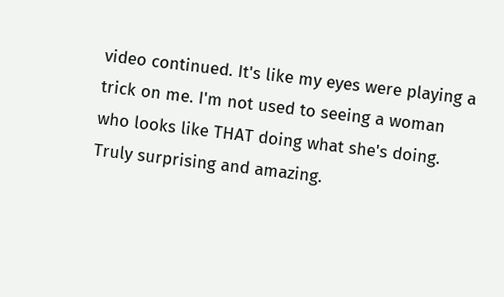video continued. It's like my eyes were playing a trick on me. I'm not used to seeing a woman who looks like THAT doing what she's doing. Truly surprising and amazing.